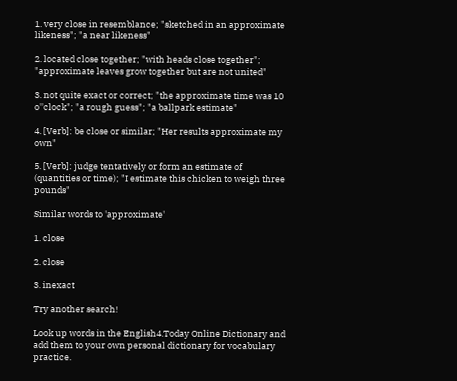1. very close in resemblance; "sketched in an approximate likeness"; "a near likeness"

2. located close together; "with heads close together"; "approximate leaves grow together but are not united"

3. not quite exact or correct; "the approximate time was 10 o''clock"; "a rough guess"; "a ballpark estimate"

4. [Verb]: be close or similar; "Her results approximate my own"

5. [Verb]: judge tentatively or form an estimate of (quantities or time); "I estimate this chicken to weigh three pounds"

Similar words to 'approximate'

1. close

2. close

3. inexact

Try another search!

Look up words in the English4.Today Online Dictionary and add them to your own personal dictionary for vocabulary practice.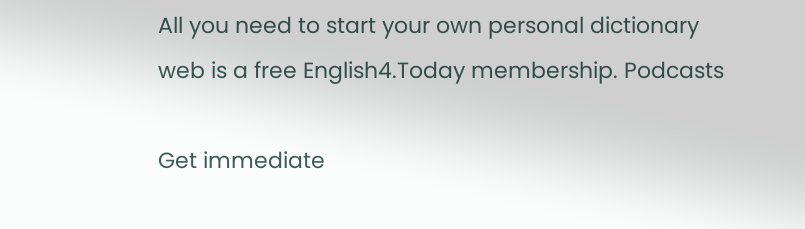All you need to start your own personal dictionary web is a free English4.Today membership. Podcasts

Get immediate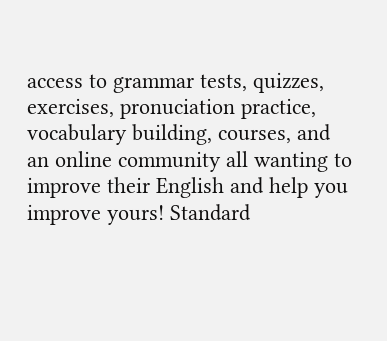access to grammar tests, quizzes, exercises, pronuciation practice, vocabulary building, courses, and an online community all wanting to improve their English and help you improve yours! Standard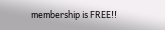membership is FREE!!